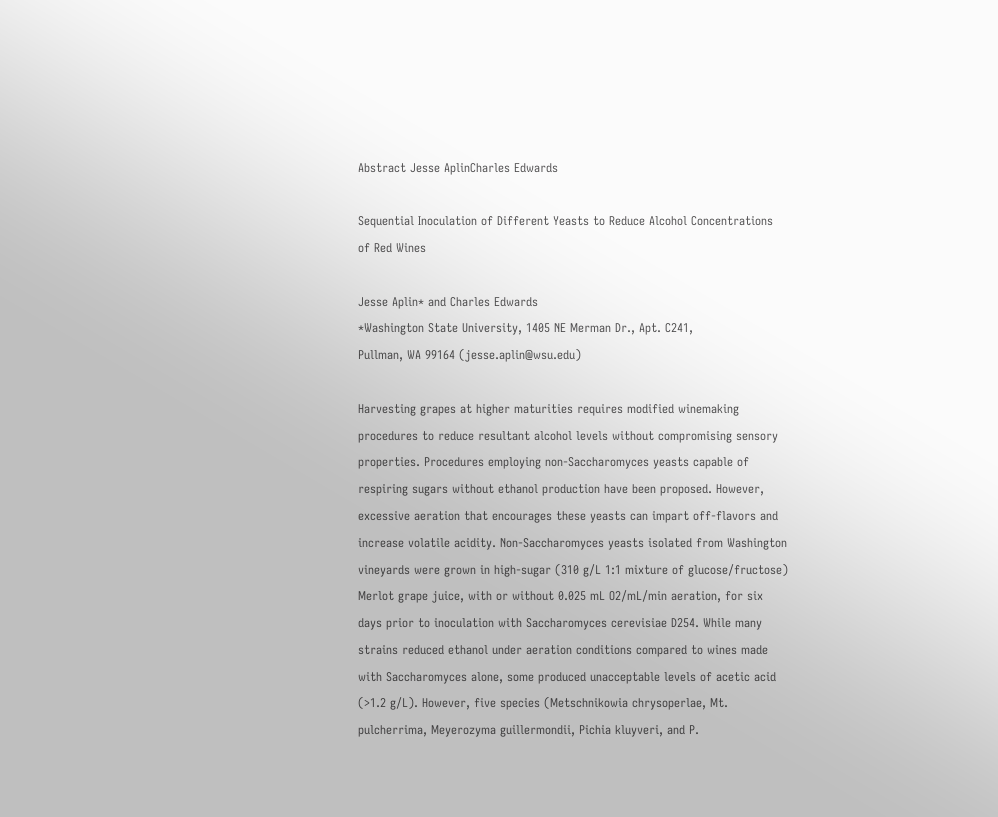Abstract Jesse AplinCharles Edwards

Sequential Inoculation of Different Yeasts to Reduce Alcohol Concentrations of Red Wines

Jesse Aplin* and Charles Edwards
*Washington State University, 1405 NE Merman Dr., Apt. C241,
Pullman, WA 99164 (jesse.aplin@wsu.edu)

Harvesting grapes at higher maturities requires modified winemaking procedures to reduce resultant alcohol levels without compromising sensory properties. Procedures employing non-Saccharomyces yeasts capable of respiring sugars without ethanol production have been proposed. However, excessive aeration that encourages these yeasts can impart off-flavors and increase volatile acidity. Non-Saccharomyces yeasts isolated from Washington vineyards were grown in high-sugar (310 g/L 1:1 mixture of glucose/fructose) Merlot grape juice, with or without 0.025 mL O2/mL/min aeration, for six days prior to inoculation with Saccharomyces cerevisiae D254. While many strains reduced ethanol under aeration conditions compared to wines made with Saccharomyces alone, some produced unacceptable levels of acetic acid (>1.2 g/L). However, five species (Metschnikowia chrysoperlae, Mt. pulcherrima, Meyerozyma guillermondii, Pichia kluyveri, and P.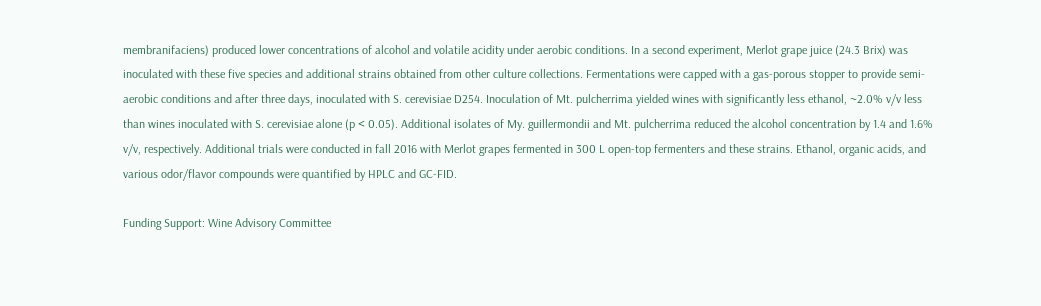membranifaciens) produced lower concentrations of alcohol and volatile acidity under aerobic conditions. In a second experiment, Merlot grape juice (24.3 Brix) was inoculated with these five species and additional strains obtained from other culture collections. Fermentations were capped with a gas-porous stopper to provide semi-aerobic conditions and after three days, inoculated with S. cerevisiae D254. Inoculation of Mt. pulcherrima yielded wines with significantly less ethanol, ~2.0% v/v less than wines inoculated with S. cerevisiae alone (p < 0.05). Additional isolates of My. guillermondii and Mt. pulcherrima reduced the alcohol concentration by 1.4 and 1.6% v/v, respectively. Additional trials were conducted in fall 2016 with Merlot grapes fermented in 300 L open-top fermenters and these strains. Ethanol, organic acids, and various odor/flavor compounds were quantified by HPLC and GC-FID.

Funding Support: Wine Advisory Committee